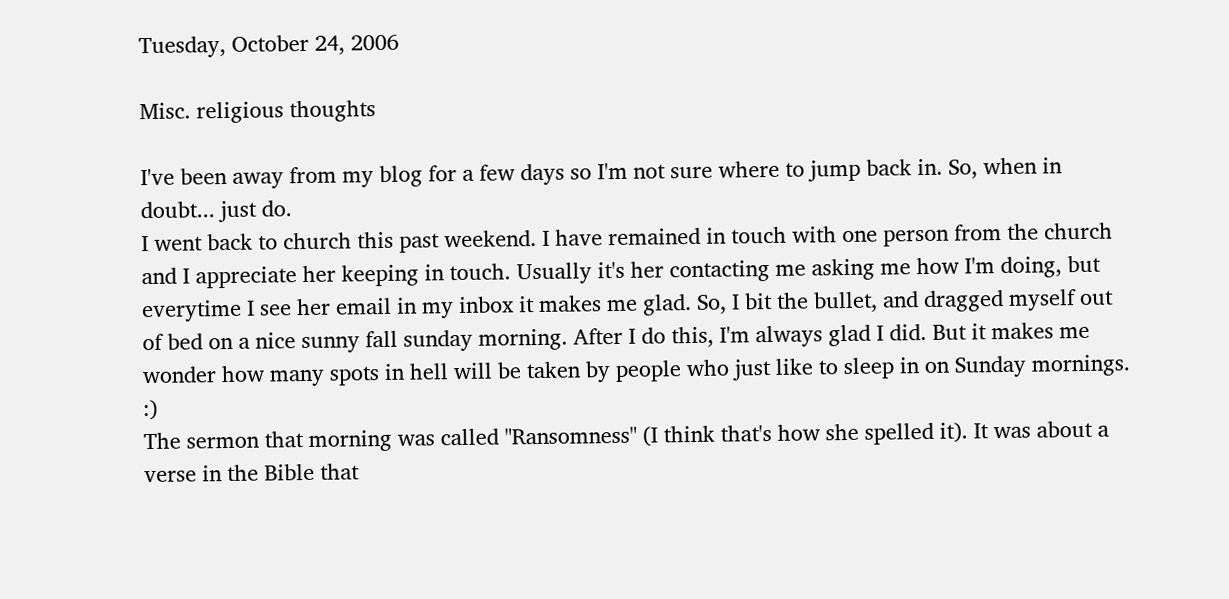Tuesday, October 24, 2006

Misc. religious thoughts

I've been away from my blog for a few days so I'm not sure where to jump back in. So, when in doubt... just do.
I went back to church this past weekend. I have remained in touch with one person from the church and I appreciate her keeping in touch. Usually it's her contacting me asking me how I'm doing, but everytime I see her email in my inbox it makes me glad. So, I bit the bullet, and dragged myself out of bed on a nice sunny fall sunday morning. After I do this, I'm always glad I did. But it makes me wonder how many spots in hell will be taken by people who just like to sleep in on Sunday mornings. :)
The sermon that morning was called "Ransomness" (I think that's how she spelled it). It was about a verse in the Bible that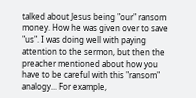talked about Jesus being "our" ransom money. How he was given over to save "us". I was doing well with paying attention to the sermon, but then the preacher mentioned about how you have to be careful with this "ransom" analogy... For example,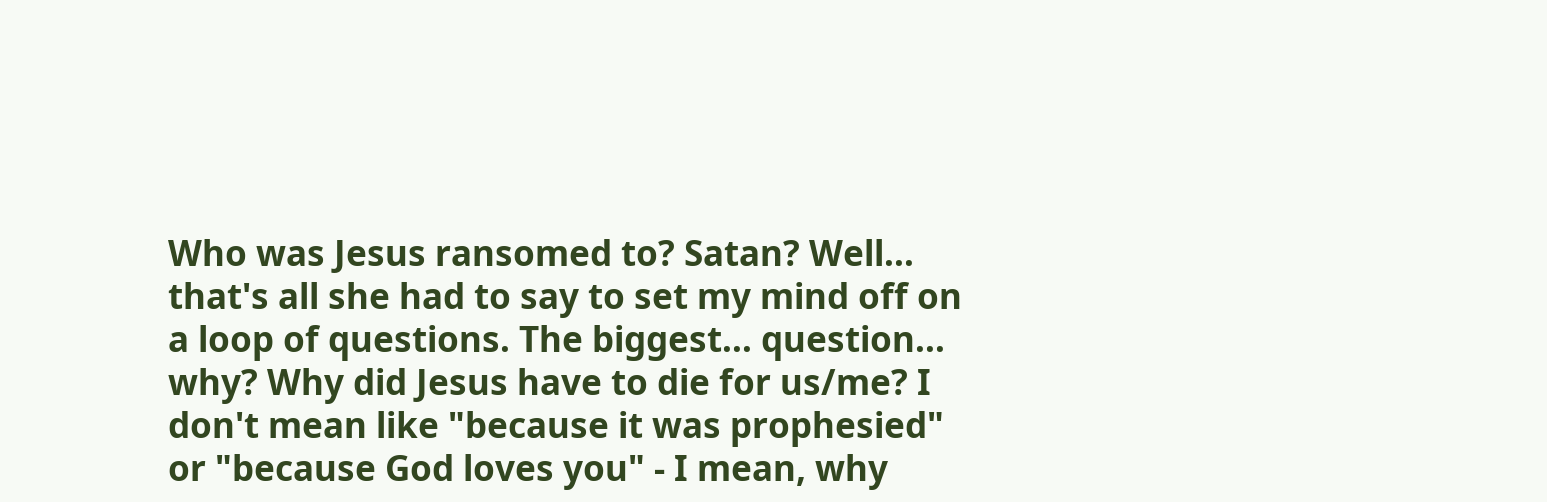Who was Jesus ransomed to? Satan? Well... that's all she had to say to set my mind off on a loop of questions. The biggest... question... why? Why did Jesus have to die for us/me? I don't mean like "because it was prophesied" or "because God loves you" - I mean, why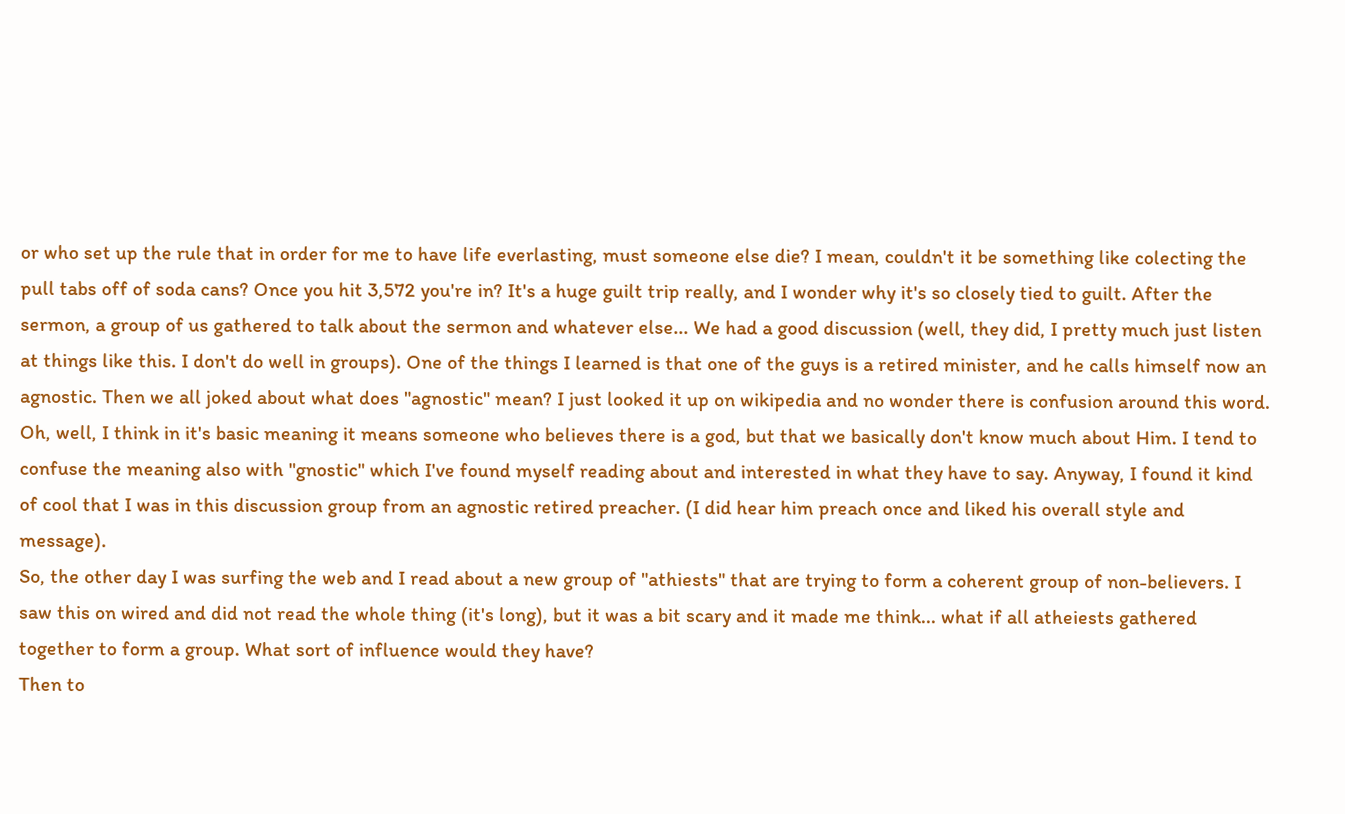or who set up the rule that in order for me to have life everlasting, must someone else die? I mean, couldn't it be something like colecting the pull tabs off of soda cans? Once you hit 3,572 you're in? It's a huge guilt trip really, and I wonder why it's so closely tied to guilt. After the sermon, a group of us gathered to talk about the sermon and whatever else... We had a good discussion (well, they did, I pretty much just listen at things like this. I don't do well in groups). One of the things I learned is that one of the guys is a retired minister, and he calls himself now an agnostic. Then we all joked about what does "agnostic" mean? I just looked it up on wikipedia and no wonder there is confusion around this word. Oh, well, I think in it's basic meaning it means someone who believes there is a god, but that we basically don't know much about Him. I tend to confuse the meaning also with "gnostic" which I've found myself reading about and interested in what they have to say. Anyway, I found it kind of cool that I was in this discussion group from an agnostic retired preacher. (I did hear him preach once and liked his overall style and message).
So, the other day I was surfing the web and I read about a new group of "athiests" that are trying to form a coherent group of non-believers. I saw this on wired and did not read the whole thing (it's long), but it was a bit scary and it made me think... what if all atheiests gathered together to form a group. What sort of influence would they have?
Then to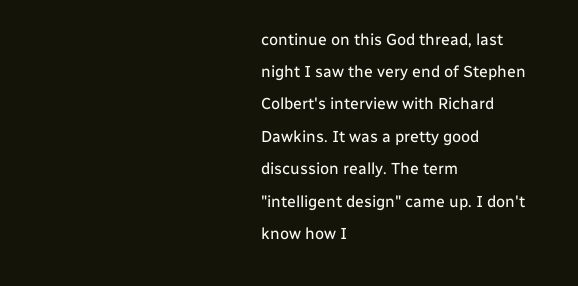continue on this God thread, last night I saw the very end of Stephen Colbert's interview with Richard Dawkins. It was a pretty good discussion really. The term "intelligent design" came up. I don't know how I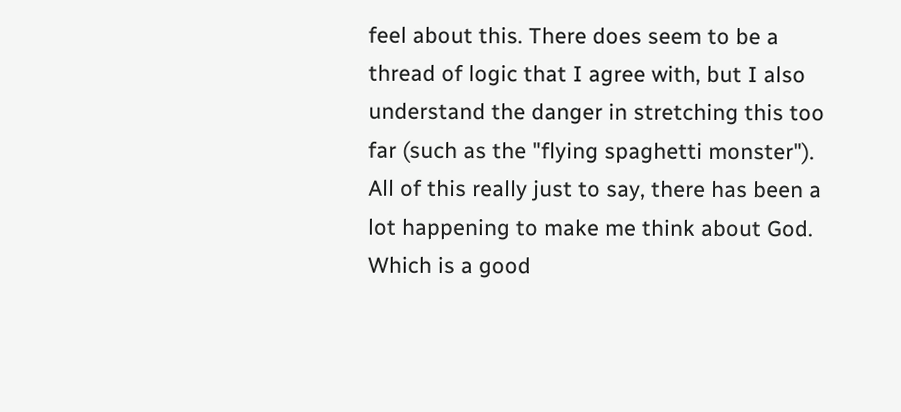feel about this. There does seem to be a thread of logic that I agree with, but I also understand the danger in stretching this too far (such as the "flying spaghetti monster").
All of this really just to say, there has been a lot happening to make me think about God. Which is a good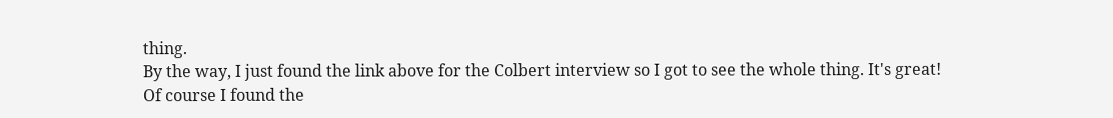thing.
By the way, I just found the link above for the Colbert interview so I got to see the whole thing. It's great!
Of course I found the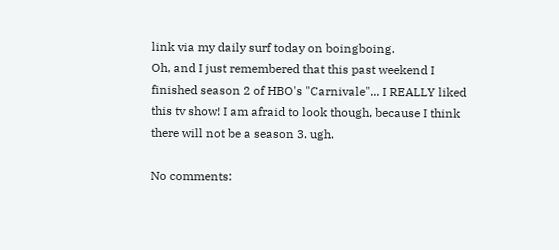link via my daily surf today on boingboing.
Oh, and I just remembered that this past weekend I finished season 2 of HBO's "Carnivale"... I REALLY liked this tv show! I am afraid to look though, because I think there will not be a season 3. ugh.

No comments: